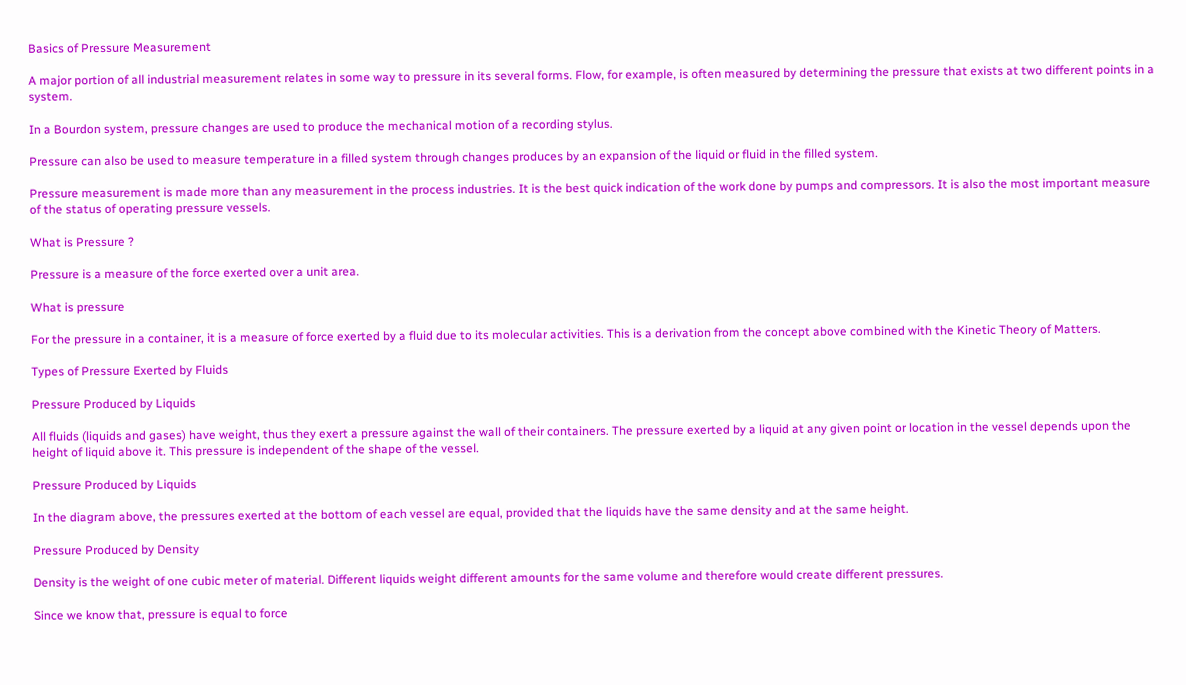Basics of Pressure Measurement

A major portion of all industrial measurement relates in some way to pressure in its several forms. Flow, for example, is often measured by determining the pressure that exists at two different points in a system.

In a Bourdon system, pressure changes are used to produce the mechanical motion of a recording stylus.

Pressure can also be used to measure temperature in a filled system through changes produces by an expansion of the liquid or fluid in the filled system.

Pressure measurement is made more than any measurement in the process industries. It is the best quick indication of the work done by pumps and compressors. It is also the most important measure of the status of operating pressure vessels.

What is Pressure ?

Pressure is a measure of the force exerted over a unit area.

What is pressure

For the pressure in a container, it is a measure of force exerted by a fluid due to its molecular activities. This is a derivation from the concept above combined with the Kinetic Theory of Matters.

Types of Pressure Exerted by Fluids

Pressure Produced by Liquids

All fluids (liquids and gases) have weight, thus they exert a pressure against the wall of their containers. The pressure exerted by a liquid at any given point or location in the vessel depends upon the height of liquid above it. This pressure is independent of the shape of the vessel.

Pressure Produced by Liquids

In the diagram above, the pressures exerted at the bottom of each vessel are equal, provided that the liquids have the same density and at the same height.

Pressure Produced by Density

Density is the weight of one cubic meter of material. Different liquids weight different amounts for the same volume and therefore would create different pressures.

Since we know that, pressure is equal to force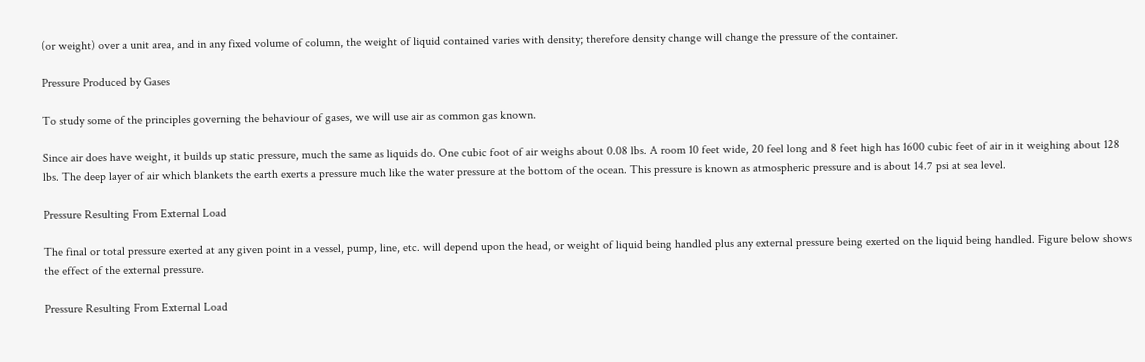(or weight) over a unit area, and in any fixed volume of column, the weight of liquid contained varies with density; therefore density change will change the pressure of the container.

Pressure Produced by Gases

To study some of the principles governing the behaviour of gases, we will use air as common gas known.

Since air does have weight, it builds up static pressure, much the same as liquids do. One cubic foot of air weighs about 0.08 lbs. A room 10 feet wide, 20 feel long and 8 feet high has 1600 cubic feet of air in it weighing about 128 lbs. The deep layer of air which blankets the earth exerts a pressure much like the water pressure at the bottom of the ocean. This pressure is known as atmospheric pressure and is about 14.7 psi at sea level.

Pressure Resulting From External Load

The final or total pressure exerted at any given point in a vessel, pump, line, etc. will depend upon the head, or weight of liquid being handled plus any external pressure being exerted on the liquid being handled. Figure below shows the effect of the external pressure.

Pressure Resulting From External Load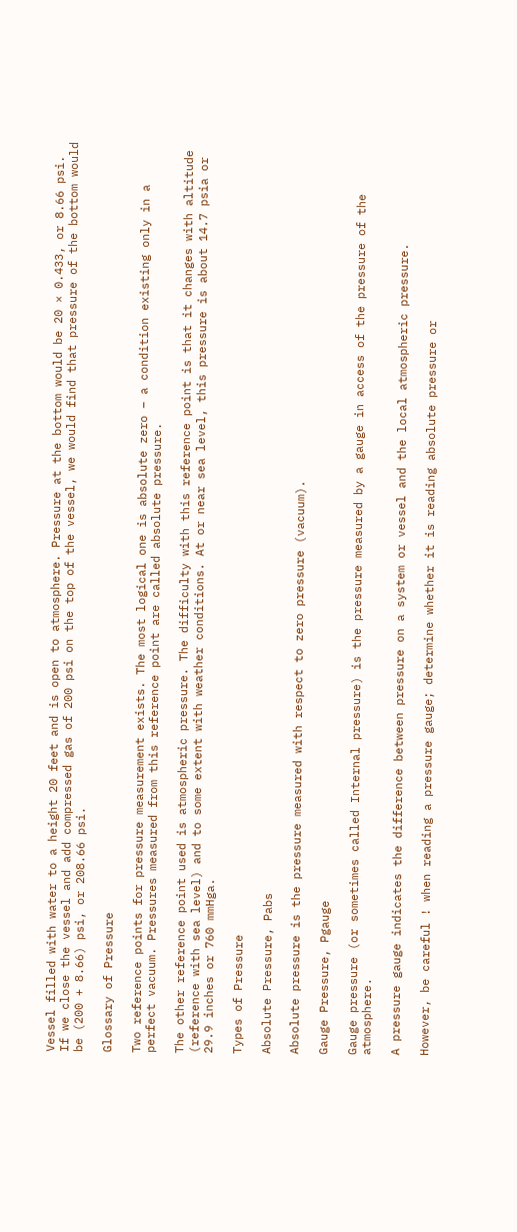Vessel filled with water to a height 20 feet and is open to atmosphere. Pressure at the bottom would be 20 × 0.433, or 8.66 psi. If we close the vessel and add compressed gas of 200 psi on the top of the vessel, we would find that pressure of the bottom would be (200 + 8.66) psi, or 208.66 psi.

Glossary of Pressure

Two reference points for pressure measurement exists. The most logical one is absolute zero – a condition existing only in a perfect vacuum. Pressures measured from this reference point are called absolute pressure.

The other reference point used is atmospheric pressure. The difficulty with this reference point is that it changes with altitude (reference with sea level) and to some extent with weather conditions. At or near sea level, this pressure is about 14.7 psia or 29.9 inches or 760 mmHga.

Types of Pressure

Absolute Pressure, Pabs

Absolute pressure is the pressure measured with respect to zero pressure (vacuum).

Gauge Pressure, Pgauge

Gauge pressure (or sometimes called Internal pressure) is the pressure measured by a gauge in access of the pressure of the atmosphere.

A pressure gauge indicates the difference between pressure on a system or vessel and the local atmospheric pressure.

However, be careful ! when reading a pressure gauge; determine whether it is reading absolute pressure or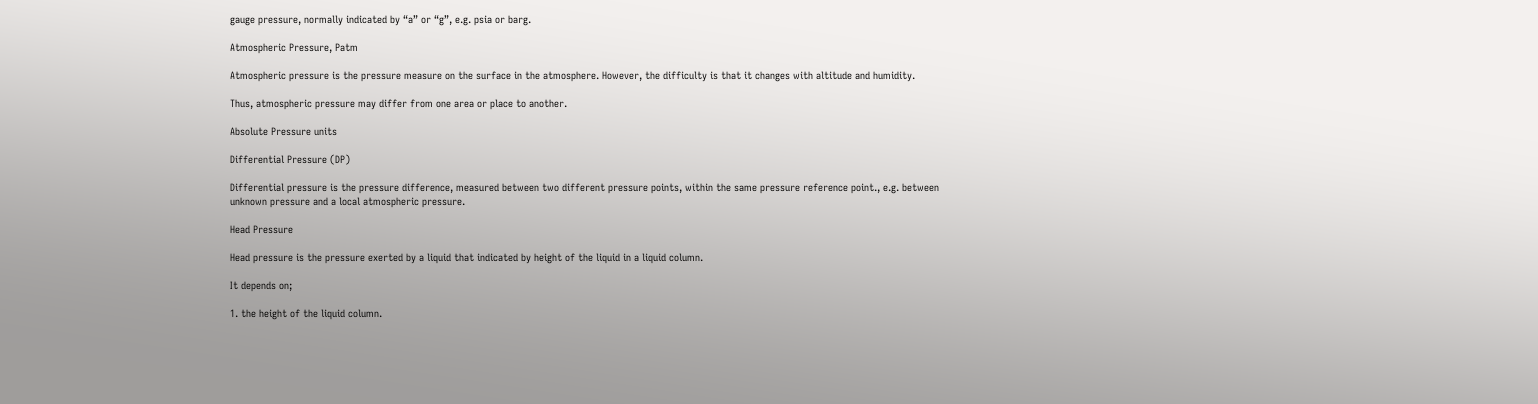gauge pressure, normally indicated by “a” or “g”, e.g. psia or barg.

Atmospheric Pressure, Patm

Atmospheric pressure is the pressure measure on the surface in the atmosphere. However, the difficulty is that it changes with altitude and humidity.

Thus, atmospheric pressure may differ from one area or place to another.

Absolute Pressure units

Differential Pressure (DP)

Differential pressure is the pressure difference, measured between two different pressure points, within the same pressure reference point., e.g. between unknown pressure and a local atmospheric pressure.

Head Pressure

Head pressure is the pressure exerted by a liquid that indicated by height of the liquid in a liquid column.

It depends on;

1. the height of the liquid column.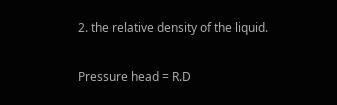2. the relative density of the liquid.

Pressure head = R.D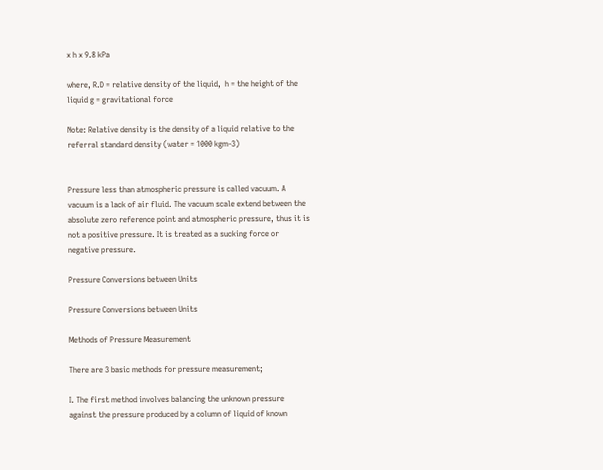x h x 9.8 kPa

where, R.D = relative density of the liquid,  h = the height of the liquid g = gravitational force

Note: Relative density is the density of a liquid relative to the referral standard density (water = 1000 kgm-3)


Pressure less than atmospheric pressure is called vacuum. A vacuum is a lack of air fluid. The vacuum scale extend between the absolute zero reference point and atmospheric pressure, thus it is not a positive pressure. It is treated as a sucking force or negative pressure.

Pressure Conversions between Units

Pressure Conversions between Units

Methods of Pressure Measurement

There are 3 basic methods for pressure measurement;

I. The first method involves balancing the unknown pressure against the pressure produced by a column of liquid of known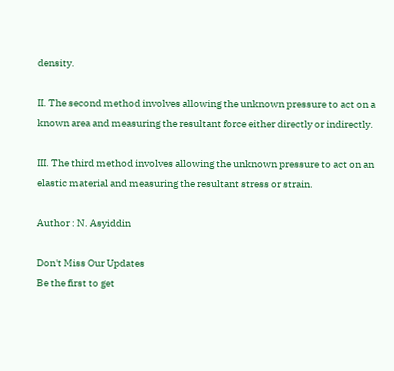density.

II. The second method involves allowing the unknown pressure to act on a known area and measuring the resultant force either directly or indirectly.

III. The third method involves allowing the unknown pressure to act on an elastic material and measuring the resultant stress or strain.

Author : N. Asyiddin

Don't Miss Our Updates
Be the first to get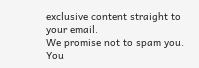exclusive content straight to your email.
We promise not to spam you. You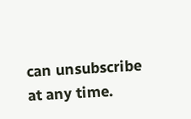can unsubscribe at any time.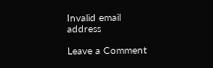Invalid email address

Leave a Comment